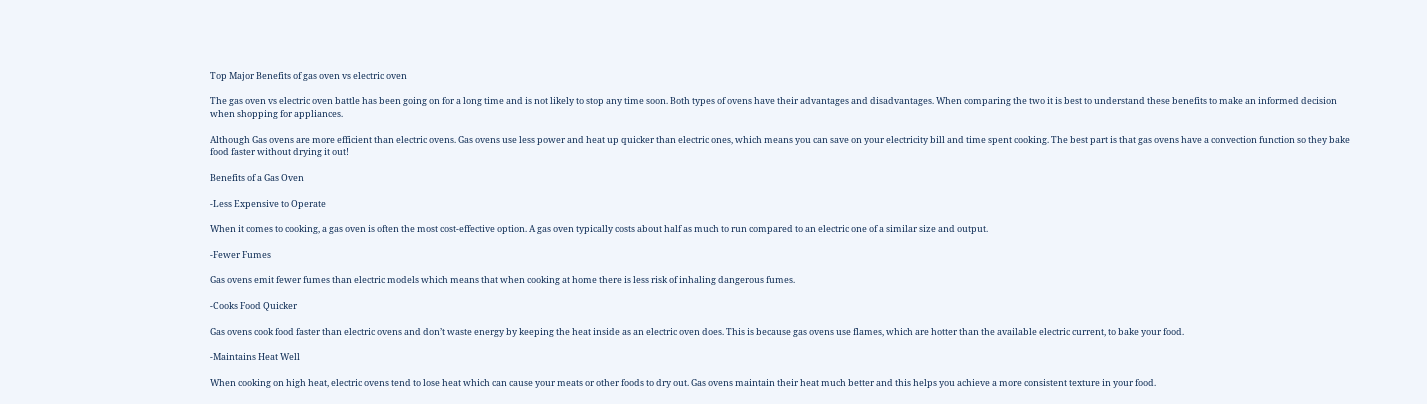Top Major Benefits of gas oven vs electric oven

The gas oven vs electric oven battle has been going on for a long time and is not likely to stop any time soon. Both types of ovens have their advantages and disadvantages. When comparing the two it is best to understand these benefits to make an informed decision when shopping for appliances.

Although Gas ovens are more efficient than electric ovens. Gas ovens use less power and heat up quicker than electric ones, which means you can save on your electricity bill and time spent cooking. The best part is that gas ovens have a convection function so they bake food faster without drying it out!

Benefits of a Gas Oven

-Less Expensive to Operate

When it comes to cooking, a gas oven is often the most cost-effective option. A gas oven typically costs about half as much to run compared to an electric one of a similar size and output.

-Fewer Fumes

Gas ovens emit fewer fumes than electric models which means that when cooking at home there is less risk of inhaling dangerous fumes.

-Cooks Food Quicker

Gas ovens cook food faster than electric ovens and don’t waste energy by keeping the heat inside as an electric oven does. This is because gas ovens use flames, which are hotter than the available electric current, to bake your food.

-Maintains Heat Well

When cooking on high heat, electric ovens tend to lose heat which can cause your meats or other foods to dry out. Gas ovens maintain their heat much better and this helps you achieve a more consistent texture in your food.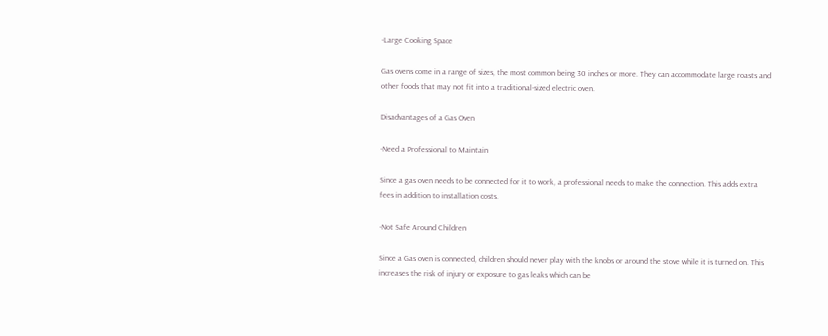-Large Cooking Space

Gas ovens come in a range of sizes, the most common being 30 inches or more. They can accommodate large roasts and other foods that may not fit into a traditional-sized electric oven.

Disadvantages of a Gas Oven

-Need a Professional to Maintain

Since a gas oven needs to be connected for it to work, a professional needs to make the connection. This adds extra fees in addition to installation costs.

-Not Safe Around Children

Since a Gas oven is connected, children should never play with the knobs or around the stove while it is turned on. This increases the risk of injury or exposure to gas leaks which can be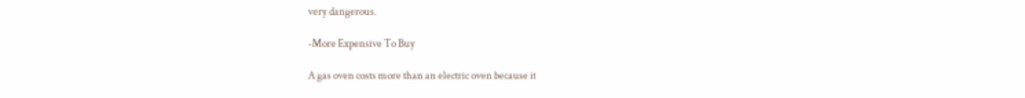very dangerous.

-More Expensive To Buy

A gas oven costs more than an electric oven because it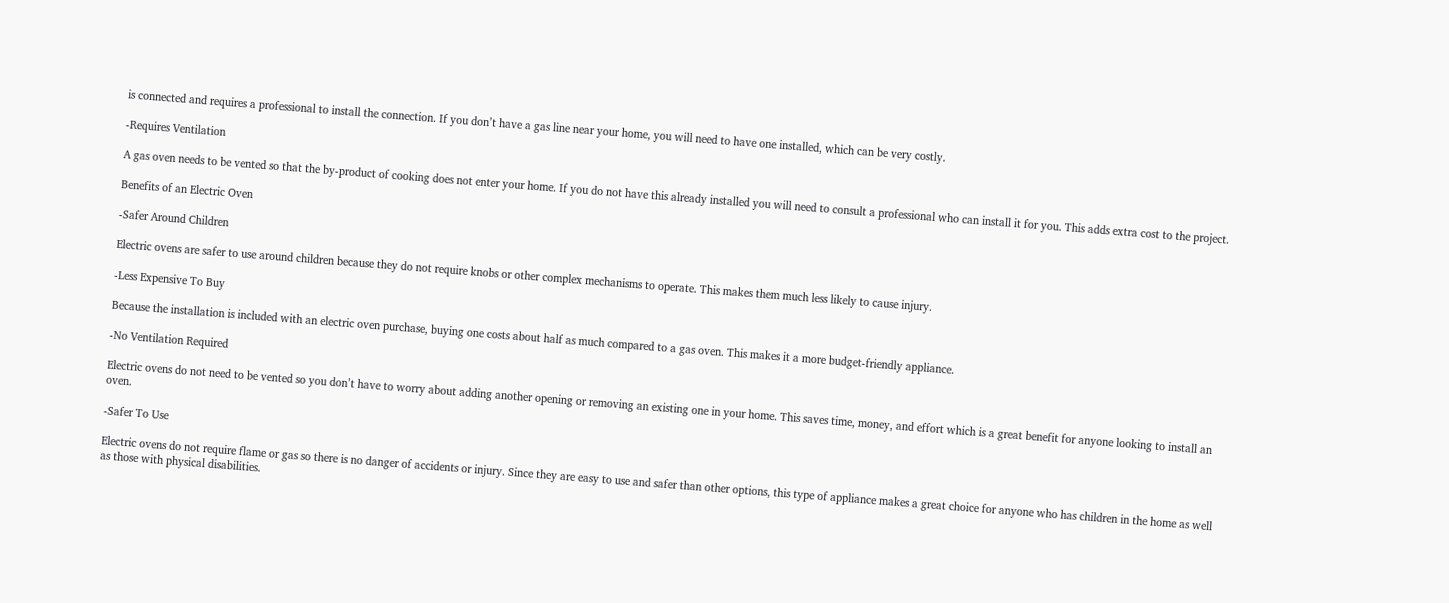is connected and requires a professional to install the connection. If you don’t have a gas line near your home, you will need to have one installed, which can be very costly.

-Requires Ventilation

A gas oven needs to be vented so that the by-product of cooking does not enter your home. If you do not have this already installed you will need to consult a professional who can install it for you. This adds extra cost to the project.

Benefits of an Electric Oven

-Safer Around Children

Electric ovens are safer to use around children because they do not require knobs or other complex mechanisms to operate. This makes them much less likely to cause injury.

-Less Expensive To Buy

Because the installation is included with an electric oven purchase, buying one costs about half as much compared to a gas oven. This makes it a more budget-friendly appliance.

-No Ventilation Required

Electric ovens do not need to be vented so you don’t have to worry about adding another opening or removing an existing one in your home. This saves time, money, and effort which is a great benefit for anyone looking to install an oven.

-Safer To Use

Electric ovens do not require flame or gas so there is no danger of accidents or injury. Since they are easy to use and safer than other options, this type of appliance makes a great choice for anyone who has children in the home as well as those with physical disabilities.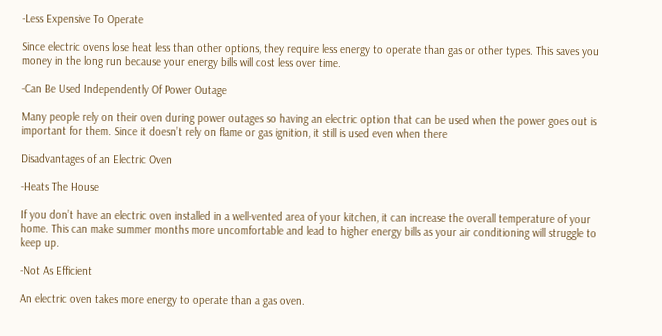-Less Expensive To Operate

Since electric ovens lose heat less than other options, they require less energy to operate than gas or other types. This saves you money in the long run because your energy bills will cost less over time.

-Can Be Used Independently Of Power Outage

Many people rely on their oven during power outages so having an electric option that can be used when the power goes out is important for them. Since it doesn’t rely on flame or gas ignition, it still is used even when there

Disadvantages of an Electric Oven

-Heats The House

If you don’t have an electric oven installed in a well-vented area of your kitchen, it can increase the overall temperature of your home. This can make summer months more uncomfortable and lead to higher energy bills as your air conditioning will struggle to keep up.

-Not As Efficient

An electric oven takes more energy to operate than a gas oven.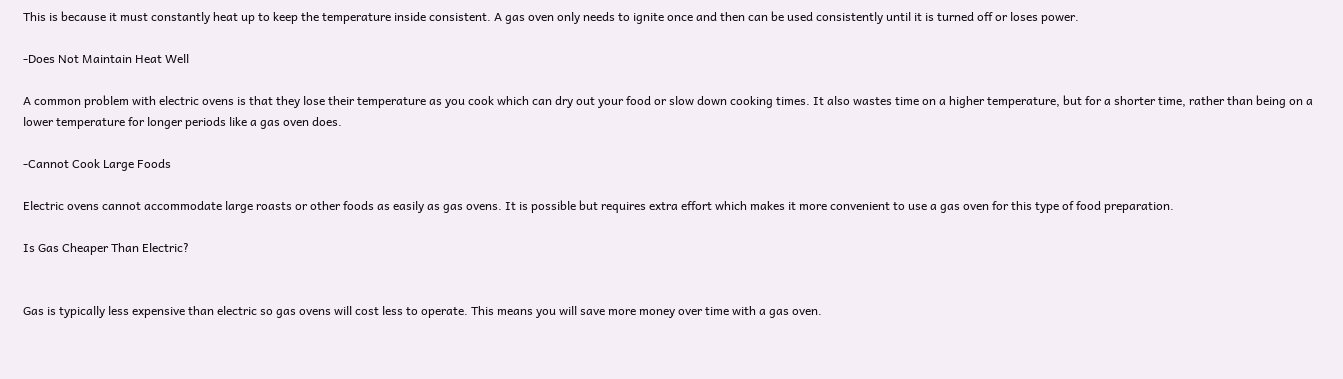This is because it must constantly heat up to keep the temperature inside consistent. A gas oven only needs to ignite once and then can be used consistently until it is turned off or loses power.

-Does Not Maintain Heat Well

A common problem with electric ovens is that they lose their temperature as you cook which can dry out your food or slow down cooking times. It also wastes time on a higher temperature, but for a shorter time, rather than being on a lower temperature for longer periods like a gas oven does.

-Cannot Cook Large Foods

Electric ovens cannot accommodate large roasts or other foods as easily as gas ovens. It is possible but requires extra effort which makes it more convenient to use a gas oven for this type of food preparation.

Is Gas Cheaper Than Electric?


Gas is typically less expensive than electric so gas ovens will cost less to operate. This means you will save more money over time with a gas oven.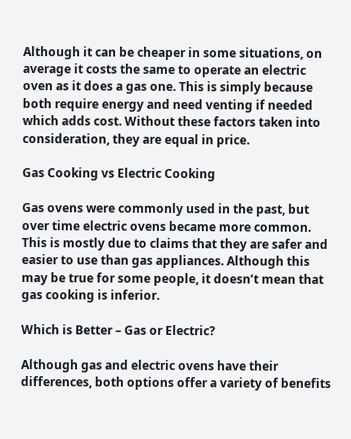Although it can be cheaper in some situations, on average it costs the same to operate an electric oven as it does a gas one. This is simply because both require energy and need venting if needed which adds cost. Without these factors taken into consideration, they are equal in price.

Gas Cooking vs Electric Cooking

Gas ovens were commonly used in the past, but over time electric ovens became more common. This is mostly due to claims that they are safer and easier to use than gas appliances. Although this may be true for some people, it doesn’t mean that gas cooking is inferior.

Which is Better – Gas or Electric?

Although gas and electric ovens have their differences, both options offer a variety of benefits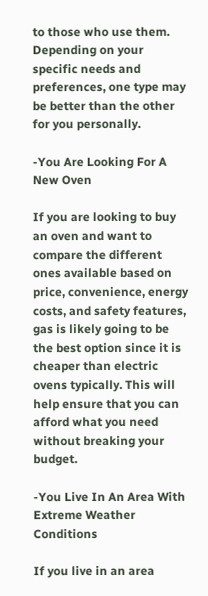to those who use them. Depending on your specific needs and preferences, one type may be better than the other for you personally.

-You Are Looking For A New Oven

If you are looking to buy an oven and want to compare the different ones available based on price, convenience, energy costs, and safety features, gas is likely going to be the best option since it is cheaper than electric ovens typically. This will help ensure that you can afford what you need without breaking your budget.

-You Live In An Area With Extreme Weather Conditions

If you live in an area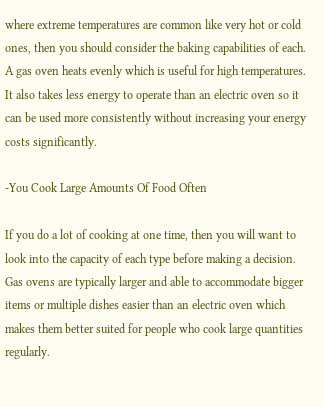where extreme temperatures are common like very hot or cold ones, then you should consider the baking capabilities of each. A gas oven heats evenly which is useful for high temperatures. It also takes less energy to operate than an electric oven so it can be used more consistently without increasing your energy costs significantly.

-You Cook Large Amounts Of Food Often

If you do a lot of cooking at one time, then you will want to look into the capacity of each type before making a decision. Gas ovens are typically larger and able to accommodate bigger items or multiple dishes easier than an electric oven which makes them better suited for people who cook large quantities regularly.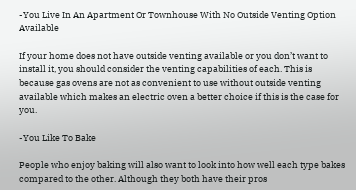-You Live In An Apartment Or Townhouse With No Outside Venting Option Available

If your home does not have outside venting available or you don’t want to install it, you should consider the venting capabilities of each. This is because gas ovens are not as convenient to use without outside venting available which makes an electric oven a better choice if this is the case for you.

-You Like To Bake

People who enjoy baking will also want to look into how well each type bakes compared to the other. Although they both have their pros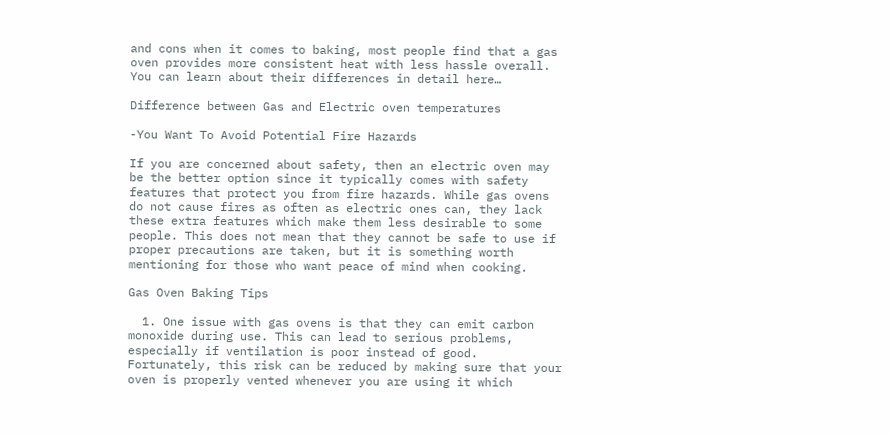and cons when it comes to baking, most people find that a gas oven provides more consistent heat with less hassle overall. You can learn about their differences in detail here…

Difference between Gas and Electric oven temperatures

-You Want To Avoid Potential Fire Hazards

If you are concerned about safety, then an electric oven may be the better option since it typically comes with safety features that protect you from fire hazards. While gas ovens do not cause fires as often as electric ones can, they lack these extra features which make them less desirable to some people. This does not mean that they cannot be safe to use if proper precautions are taken, but it is something worth mentioning for those who want peace of mind when cooking.

Gas Oven Baking Tips

  1. One issue with gas ovens is that they can emit carbon monoxide during use. This can lead to serious problems, especially if ventilation is poor instead of good. Fortunately, this risk can be reduced by making sure that your oven is properly vented whenever you are using it which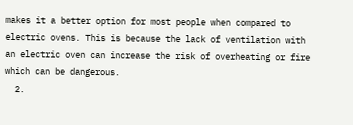makes it a better option for most people when compared to electric ovens. This is because the lack of ventilation with an electric oven can increase the risk of overheating or fire which can be dangerous.
  2.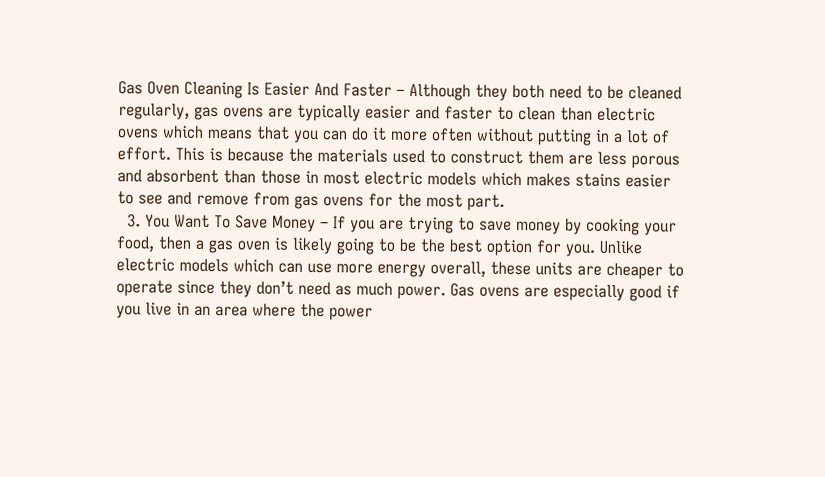Gas Oven Cleaning Is Easier And Faster – Although they both need to be cleaned regularly, gas ovens are typically easier and faster to clean than electric ovens which means that you can do it more often without putting in a lot of effort. This is because the materials used to construct them are less porous and absorbent than those in most electric models which makes stains easier to see and remove from gas ovens for the most part.
  3. You Want To Save Money – If you are trying to save money by cooking your food, then a gas oven is likely going to be the best option for you. Unlike electric models which can use more energy overall, these units are cheaper to operate since they don’t need as much power. Gas ovens are especially good if you live in an area where the power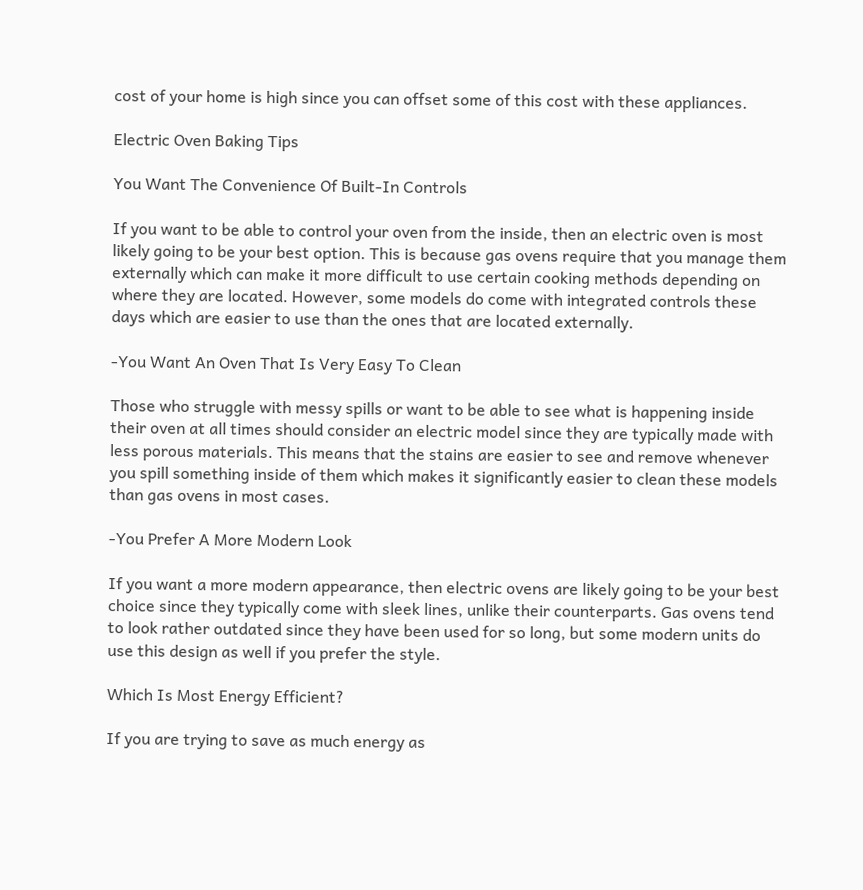cost of your home is high since you can offset some of this cost with these appliances.

Electric Oven Baking Tips

You Want The Convenience Of Built-In Controls

If you want to be able to control your oven from the inside, then an electric oven is most likely going to be your best option. This is because gas ovens require that you manage them externally which can make it more difficult to use certain cooking methods depending on where they are located. However, some models do come with integrated controls these days which are easier to use than the ones that are located externally.

-You Want An Oven That Is Very Easy To Clean

Those who struggle with messy spills or want to be able to see what is happening inside their oven at all times should consider an electric model since they are typically made with less porous materials. This means that the stains are easier to see and remove whenever you spill something inside of them which makes it significantly easier to clean these models than gas ovens in most cases.

-You Prefer A More Modern Look

If you want a more modern appearance, then electric ovens are likely going to be your best choice since they typically come with sleek lines, unlike their counterparts. Gas ovens tend to look rather outdated since they have been used for so long, but some modern units do use this design as well if you prefer the style.

Which Is Most Energy Efficient?

If you are trying to save as much energy as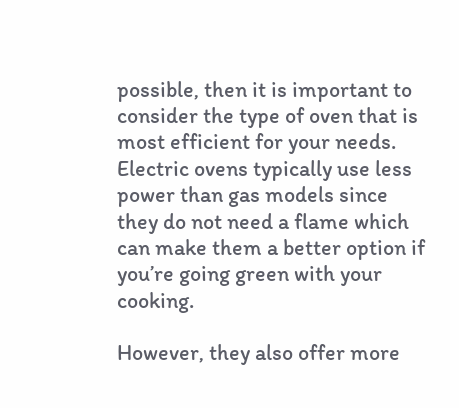possible, then it is important to consider the type of oven that is most efficient for your needs. Electric ovens typically use less power than gas models since they do not need a flame which can make them a better option if you’re going green with your cooking.

However, they also offer more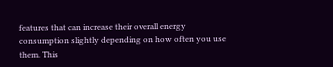features that can increase their overall energy consumption slightly depending on how often you use them. This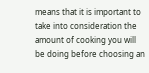means that it is important to take into consideration the amount of cooking you will be doing before choosing an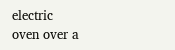electric oven over a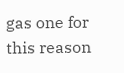gas one for this reason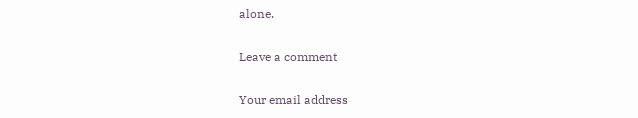alone.

Leave a comment

Your email address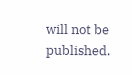will not be published.